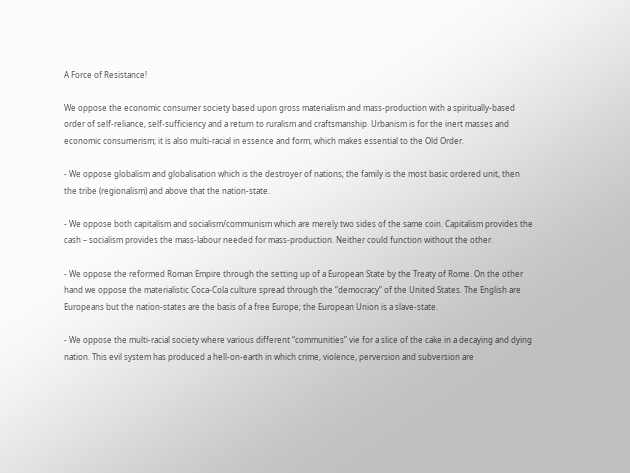A Force of Resistance!

We oppose the economic consumer society based upon gross materialism and mass-production with a spiritually-based order of self-reliance, self-sufficiency and a return to ruralism and craftsmanship. Urbanism is for the inert masses and economic consumerism; it is also multi-racial in essence and form, which makes essential to the Old Order.

- We oppose globalism and globalisation which is the destroyer of nations; the family is the most basic ordered unit, then the tribe (regionalism) and above that the nation-state.

- We oppose both capitalism and socialism/communism which are merely two sides of the same coin. Capitalism provides the cash – socialism provides the mass-labour needed for mass-production. Neither could function without the other.

- We oppose the reformed Roman Empire through the setting up of a European State by the Treaty of Rome. On the other hand we oppose the materialistic Coca-Cola culture spread through the “democracy” of the United States. The English are Europeans but the nation-states are the basis of a free Europe; the European Union is a slave-state.

- We oppose the multi-racial society where various different “communities” vie for a slice of the cake in a decaying and dying nation. This evil system has produced a hell-on-earth in which crime, violence, perversion and subversion are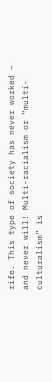rife. This type of society has never worked – and never will! Multi-racialism or “multi-culturalism” is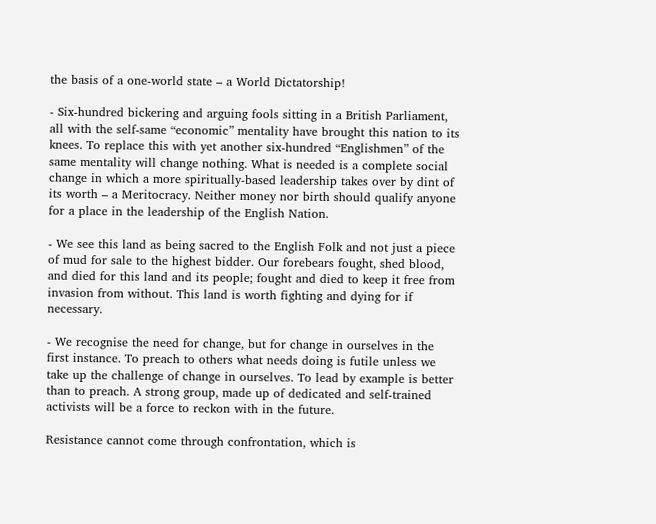the basis of a one-world state – a World Dictatorship!

- Six-hundred bickering and arguing fools sitting in a British Parliament, all with the self-same “economic” mentality have brought this nation to its knees. To replace this with yet another six-hundred “Englishmen” of the same mentality will change nothing. What is needed is a complete social change in which a more spiritually-based leadership takes over by dint of its worth – a Meritocracy. Neither money nor birth should qualify anyone for a place in the leadership of the English Nation.

- We see this land as being sacred to the English Folk and not just a piece of mud for sale to the highest bidder. Our forebears fought, shed blood, and died for this land and its people; fought and died to keep it free from invasion from without. This land is worth fighting and dying for if necessary.

- We recognise the need for change, but for change in ourselves in the first instance. To preach to others what needs doing is futile unless we take up the challenge of change in ourselves. To lead by example is better than to preach. A strong group, made up of dedicated and self-trained activists will be a force to reckon with in the future.

Resistance cannot come through confrontation, which is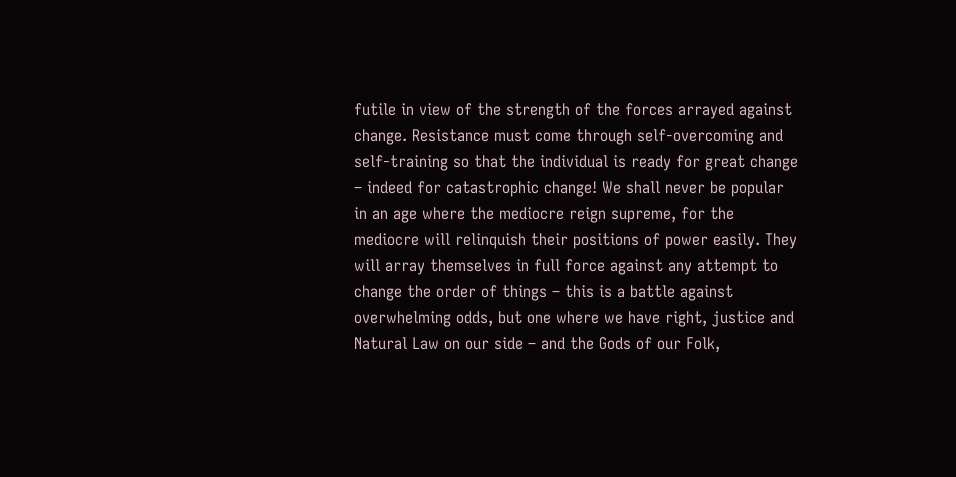futile in view of the strength of the forces arrayed against change. Resistance must come through self-overcoming and self-training so that the individual is ready for great change – indeed for catastrophic change! We shall never be popular in an age where the mediocre reign supreme, for the mediocre will relinquish their positions of power easily. They will array themselves in full force against any attempt to change the order of things – this is a battle against overwhelming odds, but one where we have right, justice and Natural Law on our side – and the Gods of our Folk,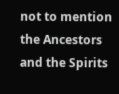not to mention the Ancestors and the Spirits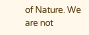of Nature. We are not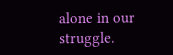alone in our struggle.